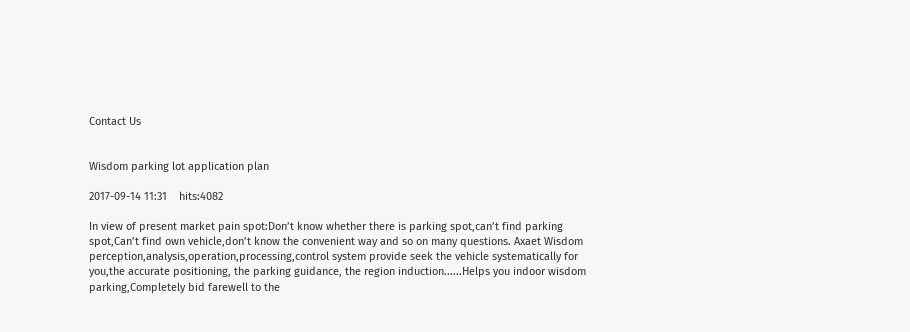Contact Us


Wisdom parking lot application plan

2017-09-14 11:31    hits:4082

In view of present market pain spot:Don’t know whether there is parking spot,can’t find parking spot,Can’t find own vehicle,don’t know the convenient way and so on many questions. Axaet Wisdom perception,analysis,operation,processing,control system provide seek the vehicle systematically for you,the accurate positioning, the parking guidance, the region induction......Helps you indoor wisdom parking,Completely bid farewell to the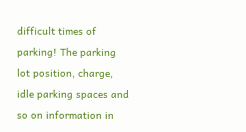difficult times of parking! The parking lot position, charge, idle parking spaces and so on information in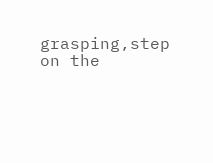grasping,step on the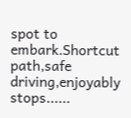spot to embark.Shortcut path,safe driving,enjoyably stops......